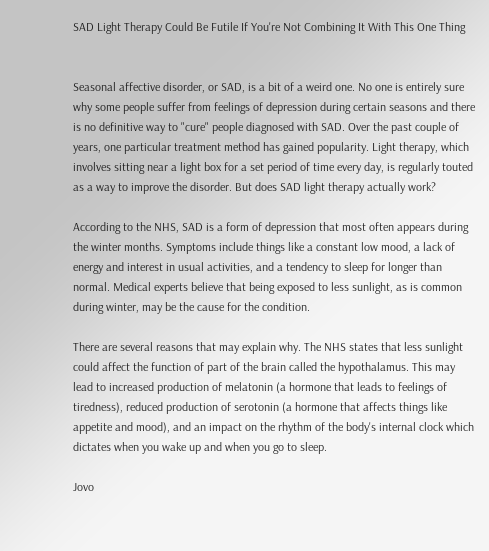SAD Light Therapy Could Be Futile If You're Not Combining It With This One Thing


Seasonal affective disorder, or SAD, is a bit of a weird one. No one is entirely sure why some people suffer from feelings of depression during certain seasons and there is no definitive way to "cure" people diagnosed with SAD. Over the past couple of years, one particular treatment method has gained popularity. Light therapy, which involves sitting near a light box for a set period of time every day, is regularly touted as a way to improve the disorder. But does SAD light therapy actually work?

According to the NHS, SAD is a form of depression that most often appears during the winter months. Symptoms include things like a constant low mood, a lack of energy and interest in usual activities, and a tendency to sleep for longer than normal. Medical experts believe that being exposed to less sunlight, as is common during winter, may be the cause for the condition.

There are several reasons that may explain why. The NHS states that less sunlight could affect the function of part of the brain called the hypothalamus. This may lead to increased production of melatonin (a hormone that leads to feelings of tiredness), reduced production of serotonin (a hormone that affects things like appetite and mood), and an impact on the rhythm of the body's internal clock which dictates when you wake up and when you go to sleep.

Jovo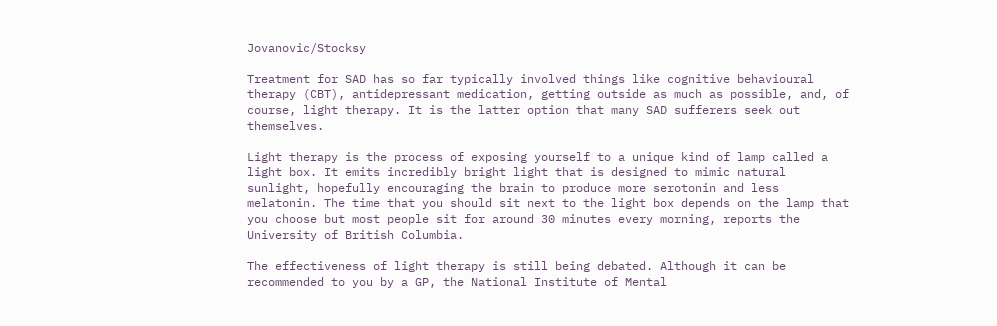Jovanovic/Stocksy

Treatment for SAD has so far typically involved things like cognitive behavioural therapy (CBT), antidepressant medication, getting outside as much as possible, and, of course, light therapy. It is the latter option that many SAD sufferers seek out themselves.

Light therapy is the process of exposing yourself to a unique kind of lamp called a light box. It emits incredibly bright light that is designed to mimic natural sunlight, hopefully encouraging the brain to produce more serotonin and less melatonin. The time that you should sit next to the light box depends on the lamp that you choose but most people sit for around 30 minutes every morning, reports the University of British Columbia.

The effectiveness of light therapy is still being debated. Although it can be recommended to you by a GP, the National Institute of Mental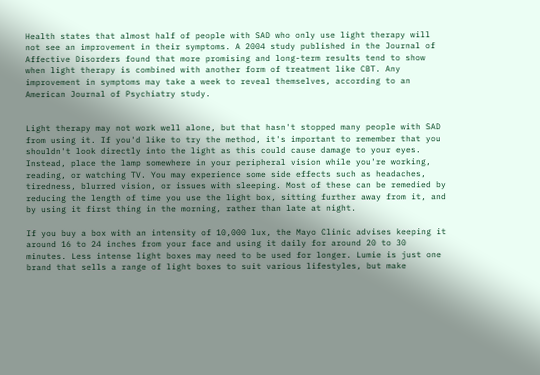Health states that almost half of people with SAD who only use light therapy will not see an improvement in their symptoms. A 2004 study published in the Journal of Affective Disorders found that more promising and long-term results tend to show when light therapy is combined with another form of treatment like CBT. Any improvement in symptoms may take a week to reveal themselves, according to an American Journal of Psychiatry study.


Light therapy may not work well alone, but that hasn't stopped many people with SAD from using it. If you'd like to try the method, it's important to remember that you shouldn't look directly into the light as this could cause damage to your eyes. Instead, place the lamp somewhere in your peripheral vision while you're working, reading, or watching TV. You may experience some side effects such as headaches, tiredness, blurred vision, or issues with sleeping. Most of these can be remedied by reducing the length of time you use the light box, sitting further away from it, and by using it first thing in the morning, rather than late at night.

If you buy a box with an intensity of 10,000 lux, the Mayo Clinic advises keeping it around 16 to 24 inches from your face and using it daily for around 20 to 30 minutes. Less intense light boxes may need to be used for longer. Lumie is just one brand that sells a range of light boxes to suit various lifestyles, but make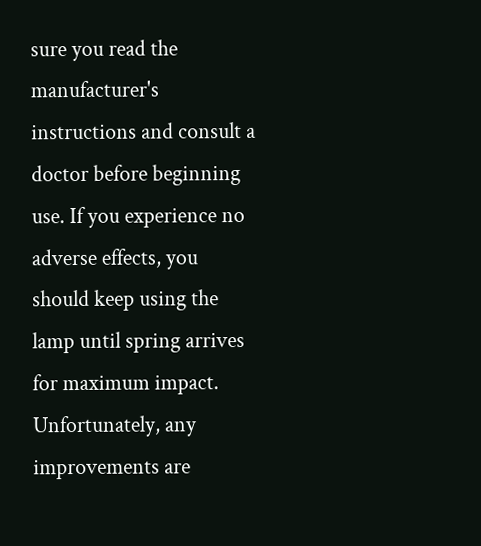sure you read the manufacturer's instructions and consult a doctor before beginning use. If you experience no adverse effects, you should keep using the lamp until spring arrives for maximum impact. Unfortunately, any improvements are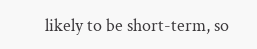likely to be short-term, so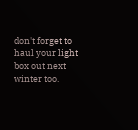don't forget to haul your light box out next winter too.